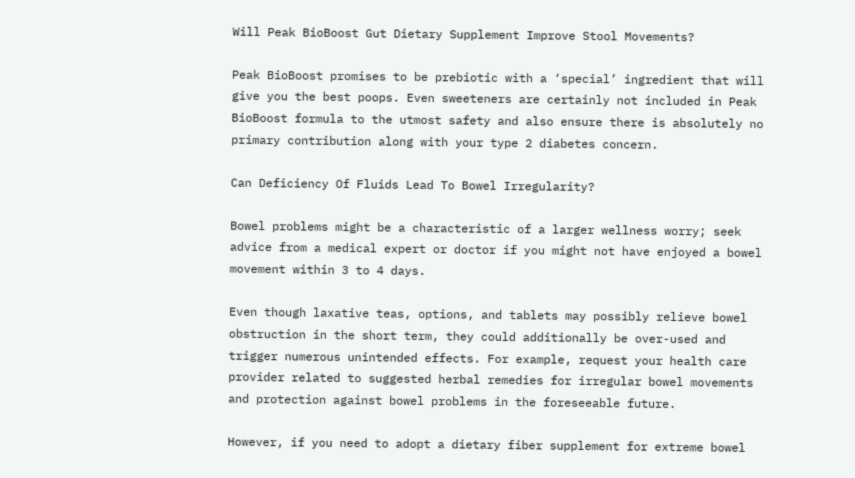Will Peak BioBoost Gut Dietary Supplement Improve Stool Movements?

Peak BioBoost promises to be prebiotic with a ‘special’ ingredient that will give you the best poops. Even sweeteners are certainly not included in Peak BioBoost formula to the utmost safety and also ensure there is absolutely no primary contribution along with your type 2 diabetes concern.

Can Deficiency Of Fluids Lead To Bowel Irregularity?

Bowel problems might be a characteristic of a larger wellness worry; seek advice from a medical expert or doctor if you might not have enjoyed a bowel movement within 3 to 4 days.

Even though laxative teas, options, and tablets may possibly relieve bowel obstruction in the short term, they could additionally be over-used and trigger numerous unintended effects. For example, request your health care provider related to suggested herbal remedies for irregular bowel movements and protection against bowel problems in the foreseeable future.

However, if you need to adopt a dietary fiber supplement for extreme bowel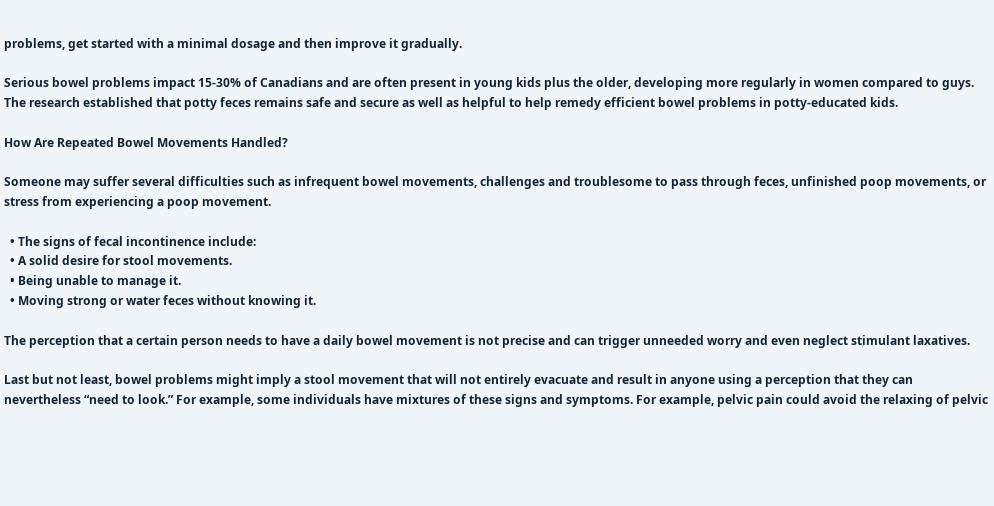problems, get started with a minimal dosage and then improve it gradually.

Serious bowel problems impact 15-30% of Canadians and are often present in young kids plus the older, developing more regularly in women compared to guys. The research established that potty feces remains safe and secure as well as helpful to help remedy efficient bowel problems in potty-educated kids.

How Are Repeated Bowel Movements Handled?

Someone may suffer several difficulties such as infrequent bowel movements, challenges and troublesome to pass through feces, unfinished poop movements, or stress from experiencing a poop movement.

  • The signs of fecal incontinence include:
  • A solid desire for stool movements.
  • Being unable to manage it.
  • Moving strong or water feces without knowing it.

The perception that a certain person needs to have a daily bowel movement is not precise and can trigger unneeded worry and even neglect stimulant laxatives.

Last but not least, bowel problems might imply a stool movement that will not entirely evacuate and result in anyone using a perception that they can nevertheless “need to look.” For example, some individuals have mixtures of these signs and symptoms. For example, pelvic pain could avoid the relaxing of pelvic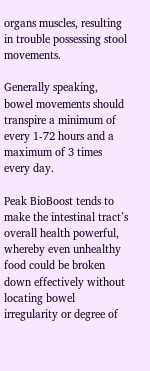organs muscles, resulting in trouble possessing stool movements.

Generally speaking, bowel movements should transpire a minimum of every 1-72 hours and a maximum of 3 times every day.

Peak BioBoost tends to make the intestinal tract’s overall health powerful, whereby even unhealthy food could be broken down effectively without locating bowel irregularity or degree of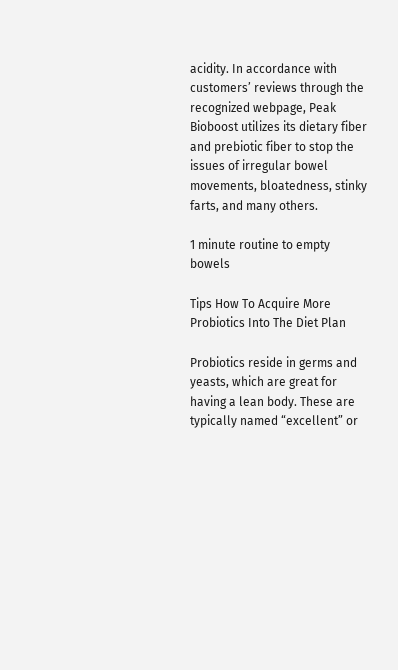acidity. In accordance with customers’ reviews through the recognized webpage, Peak Bioboost utilizes its dietary fiber and prebiotic fiber to stop the issues of irregular bowel movements, bloatedness, stinky farts, and many others.

1 minute routine to empty bowels

Tips How To Acquire More Probiotics Into The Diet Plan

Probiotics reside in germs and yeasts, which are great for having a lean body. These are typically named “excellent” or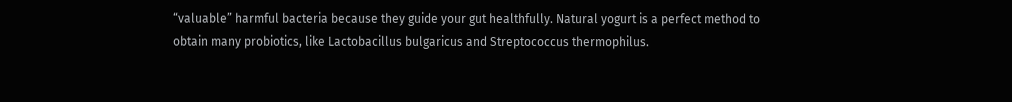“valuable” harmful bacteria because they guide your gut healthfully. Natural yogurt is a perfect method to obtain many probiotics, like Lactobacillus bulgaricus and Streptococcus thermophilus.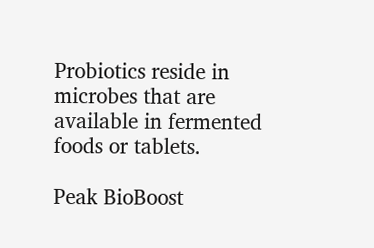Probiotics reside in microbes that are available in fermented foods or tablets.

Peak BioBoost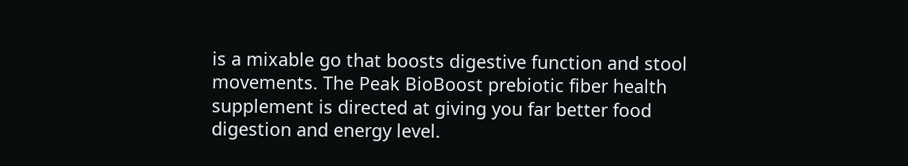is a mixable go that boosts digestive function and stool movements. The Peak BioBoost prebiotic fiber health supplement is directed at giving you far better food digestion and energy level.